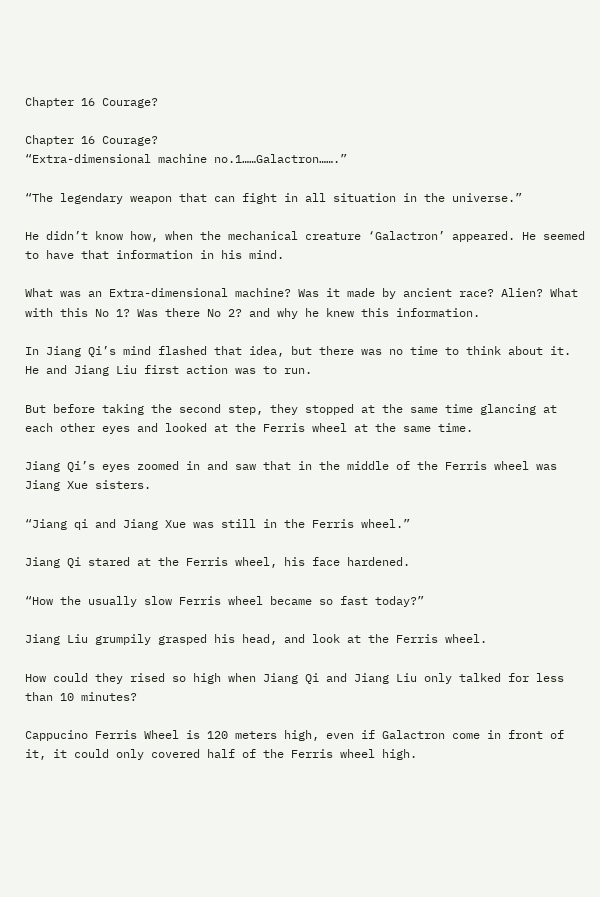Chapter 16 Courage?

Chapter 16 Courage?
“Extra-dimensional machine no.1……Galactron…….”

“The legendary weapon that can fight in all situation in the universe.”

He didn’t know how, when the mechanical creature ‘Galactron’ appeared. He seemed to have that information in his mind.

What was an Extra-dimensional machine? Was it made by ancient race? Alien? What with this No 1? Was there No 2? and why he knew this information.

In Jiang Qi’s mind flashed that idea, but there was no time to think about it. He and Jiang Liu first action was to run.

But before taking the second step, they stopped at the same time glancing at each other eyes and looked at the Ferris wheel at the same time.

Jiang Qi’s eyes zoomed in and saw that in the middle of the Ferris wheel was Jiang Xue sisters.

“Jiang qi and Jiang Xue was still in the Ferris wheel.”

Jiang Qi stared at the Ferris wheel, his face hardened.

“How the usually slow Ferris wheel became so fast today?”

Jiang Liu grumpily grasped his head, and look at the Ferris wheel.

How could they rised so high when Jiang Qi and Jiang Liu only talked for less than 10 minutes?

Cappucino Ferris Wheel is 120 meters high, even if Galactron come in front of it, it could only covered half of the Ferris wheel high.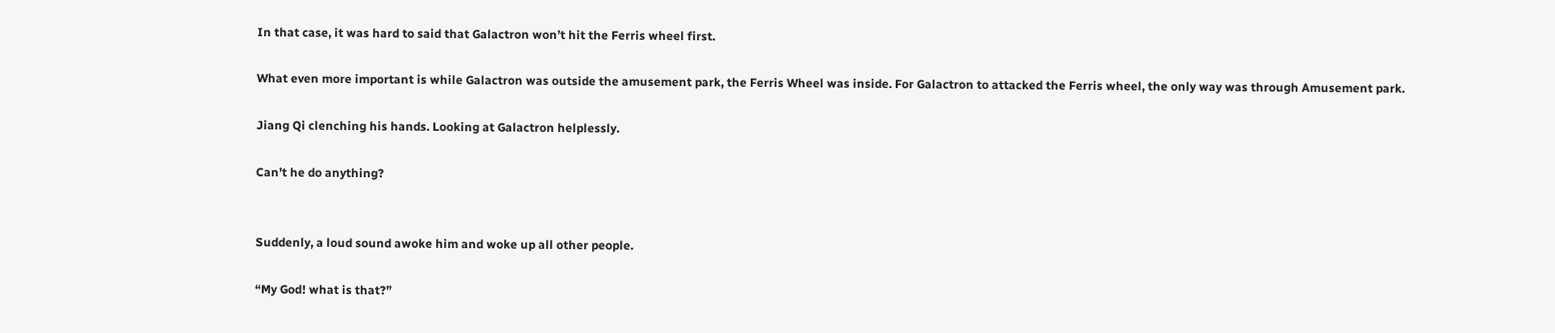In that case, it was hard to said that Galactron won’t hit the Ferris wheel first.

What even more important is while Galactron was outside the amusement park, the Ferris Wheel was inside. For Galactron to attacked the Ferris wheel, the only way was through Amusement park.

Jiang Qi clenching his hands. Looking at Galactron helplessly.

Can’t he do anything?


Suddenly, a loud sound awoke him and woke up all other people.

“My God! what is that?”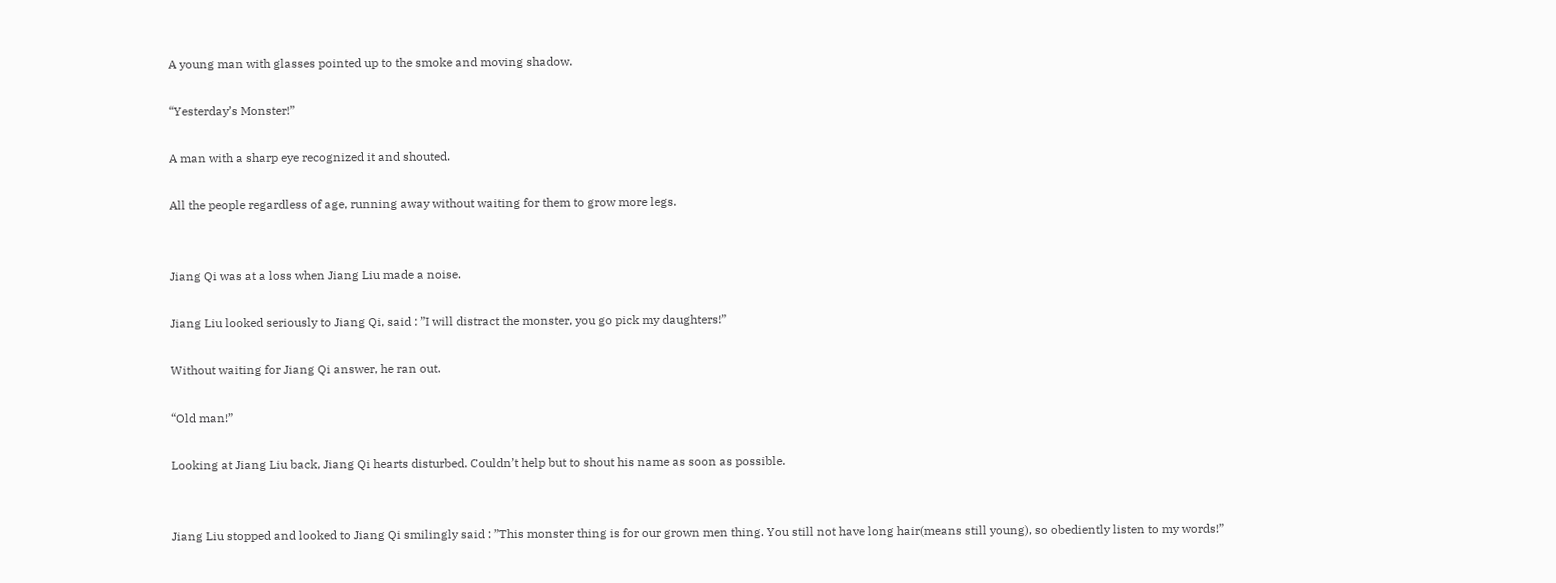A young man with glasses pointed up to the smoke and moving shadow.

“Yesterday’s Monster!”

A man with a sharp eye recognized it and shouted.

All the people regardless of age, running away without waiting for them to grow more legs.


Jiang Qi was at a loss when Jiang Liu made a noise.

Jiang Liu looked seriously to Jiang Qi, said : ”I will distract the monster, you go pick my daughters!”

Without waiting for Jiang Qi answer, he ran out.

“Old man!”

Looking at Jiang Liu back, Jiang Qi hearts disturbed. Couldn’t help but to shout his name as soon as possible.


Jiang Liu stopped and looked to Jiang Qi smilingly said : ”This monster thing is for our grown men thing. You still not have long hair(means still young), so obediently listen to my words!”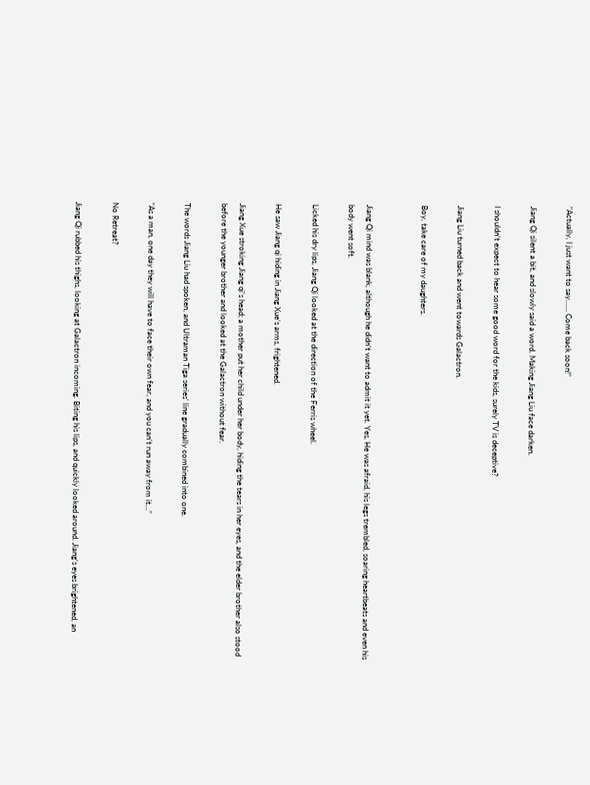“Actually, I just want to say…… Come back soon!”

Jiang Qi silent a bit, and slowly said a word. Making Jiang Liu face darken.

I shouldn’t expect to hear some good word for the kids, surely TV is deceptive?

Jiang Liu turned back and went towards Galactron.

Boy, take care of my daughters.


Jiang Qi mind was blank, although he didn’t want to admit it yet. Yes, He was afraid, his legs trembled, soaring heartbeats and even his body went soft.

Licked his dry lips, Jiang Qi looked at the direction of the Ferris wheel.

He saw Jiang qi hiding in Jiang Xue’s arms, frightened.

Jiang Xue stroking Jiang qi’s head; a mother put her child under her body, hiding the tears in her eyes, and the elder brother also stood before the younger brother and looked at the Galactron without fear.

The words Jiang Liu had spoken, and Ultraman Tiga series’ line gradually combined into one.

“As a man, one day they will have to face their own fear, and you can’t run away from it…”

No Retreat?

Jiang Qi rubbed his thighs, looking at Galactron incoming. Biting his lips, and quickly looked around. Jiang’s eyes brightened, an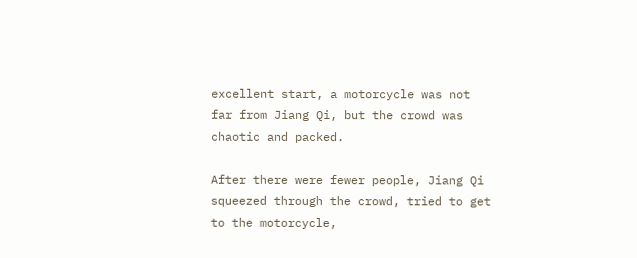excellent start, a motorcycle was not far from Jiang Qi, but the crowd was chaotic and packed.

After there were fewer people, Jiang Qi squeezed through the crowd, tried to get to the motorcycle,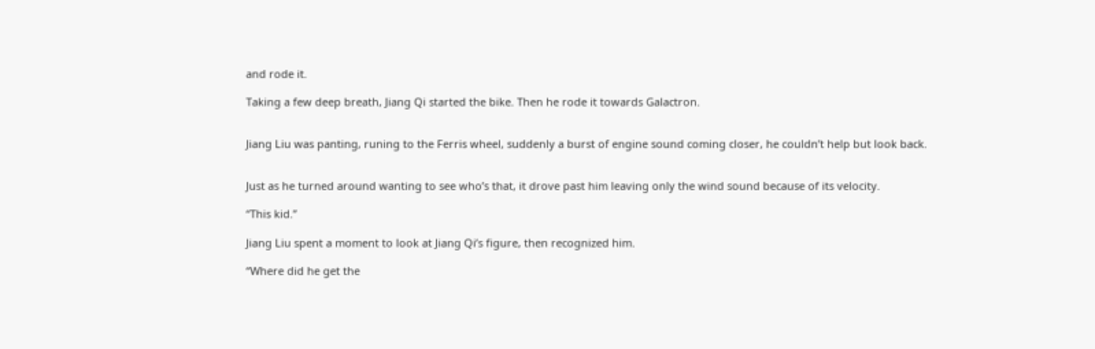and rode it.

Taking a few deep breath, Jiang Qi started the bike. Then he rode it towards Galactron.


Jiang Liu was panting, runing to the Ferris wheel, suddenly a burst of engine sound coming closer, he couldn’t help but look back.


Just as he turned around wanting to see who’s that, it drove past him leaving only the wind sound because of its velocity.

“This kid.”

Jiang Liu spent a moment to look at Jiang Qi’s figure, then recognized him.

“Where did he get the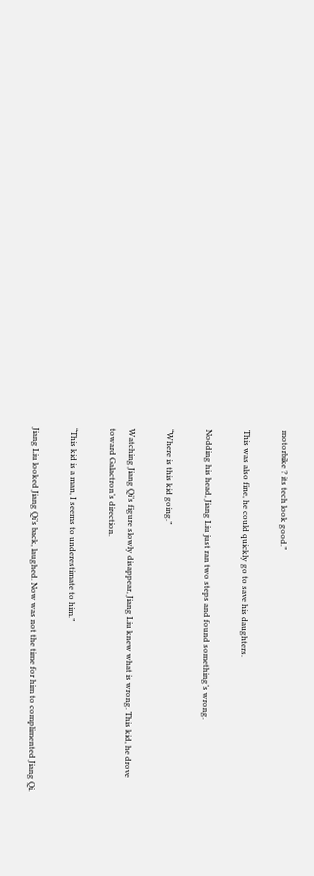motorbike ? its tech look good.”

This was also fine, he could quickly go to save his daughters.

Nodding his head, Jiang Liu just ran two steps and found something’s wrong.

“Where is this kid going.”

Watching Jiang Qi’s figure slowly disappear, Jiang Liu knew what is wrong. This kid, he drove toward Galactron’s direction.

“This kid is a man, I seems to underestimate to him.”

Jiang Liu looked Jiang Qi’s back, laughed. Now was not the time for him to complimented Jiang Qi.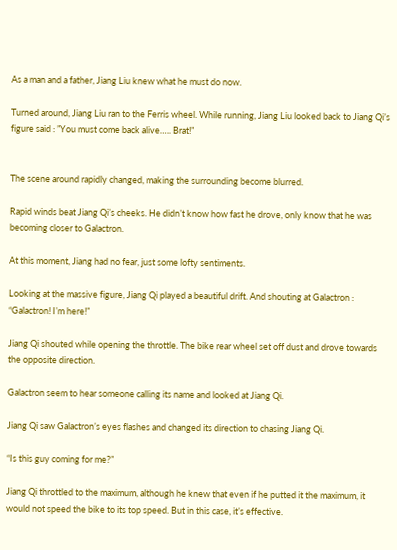As a man and a father, Jiang Liu knew what he must do now.

Turned around, Jiang Liu ran to the Ferris wheel. While running, Jiang Liu looked back to Jiang Qi’s figure said : ”You must come back alive….. Brat!”


The scene around rapidly changed, making the surrounding become blurred.

Rapid winds beat Jiang Qi’s cheeks. He didn’t know how fast he drove, only know that he was becoming closer to Galactron.

At this moment, Jiang had no fear, just some lofty sentiments.

Looking at the massive figure, Jiang Qi played a beautiful drift. And shouting at Galactron : “Galactron! I’m here!”

Jiang Qi shouted while opening the throttle. The bike rear wheel set off dust and drove towards the opposite direction.

Galactron seem to hear someone calling its name and looked at Jiang Qi.

Jiang Qi saw Galactron’s eyes flashes and changed its direction to chasing Jiang Qi.

“Is this guy coming for me?”

Jiang Qi throttled to the maximum, although he knew that even if he putted it the maximum, it would not speed the bike to its top speed. But in this case, it’s effective.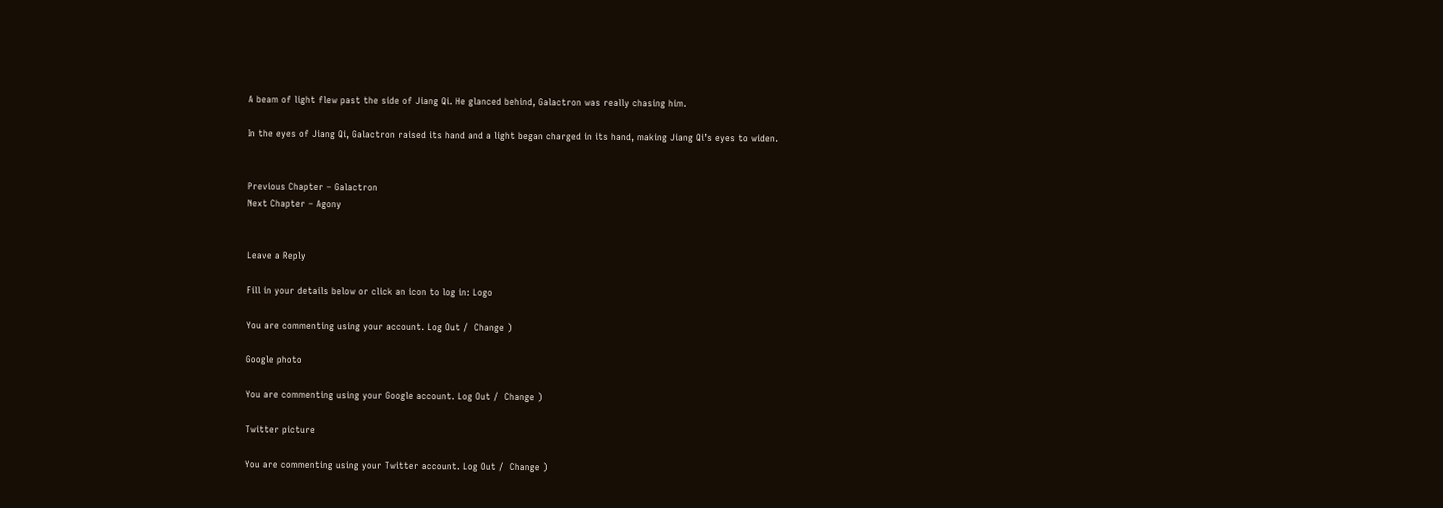A beam of light flew past the side of Jiang Qi. He glanced behind, Galactron was really chasing him.

In the eyes of Jiang Qi, Galactron raised its hand and a light began charged in its hand, making Jiang Qi’s eyes to widen.


Previous Chapter – Galactron
Next Chapter – Agony


Leave a Reply

Fill in your details below or click an icon to log in: Logo

You are commenting using your account. Log Out /  Change )

Google photo

You are commenting using your Google account. Log Out /  Change )

Twitter picture

You are commenting using your Twitter account. Log Out /  Change )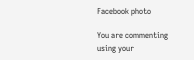Facebook photo

You are commenting using your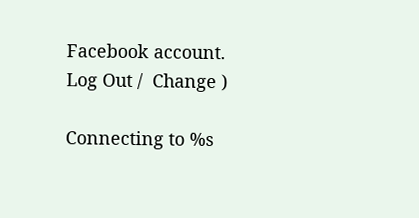Facebook account. Log Out /  Change )

Connecting to %s